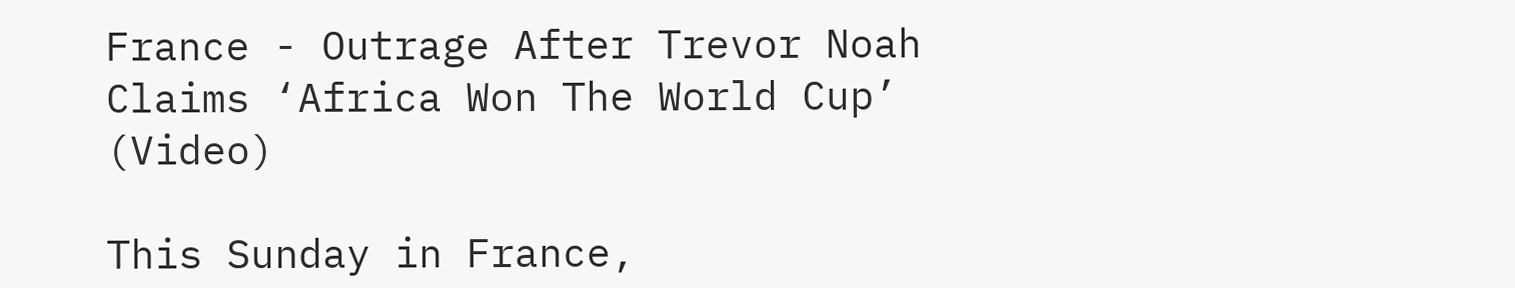France - Outrage After Trevor Noah Claims ‘Africa Won The World Cup’ (Video)

This Sunday in France,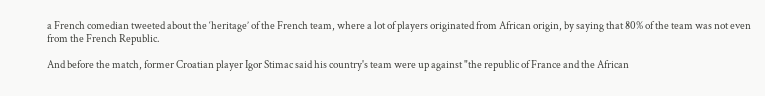a French comedian tweeted about the ‘heritage’ of the French team, where a lot of players originated from African origin, by saying that 80% of the team was not even from the French Republic.

And before the match, former Croatian player Igor Stimac said his country's team were up against "the republic of France and the African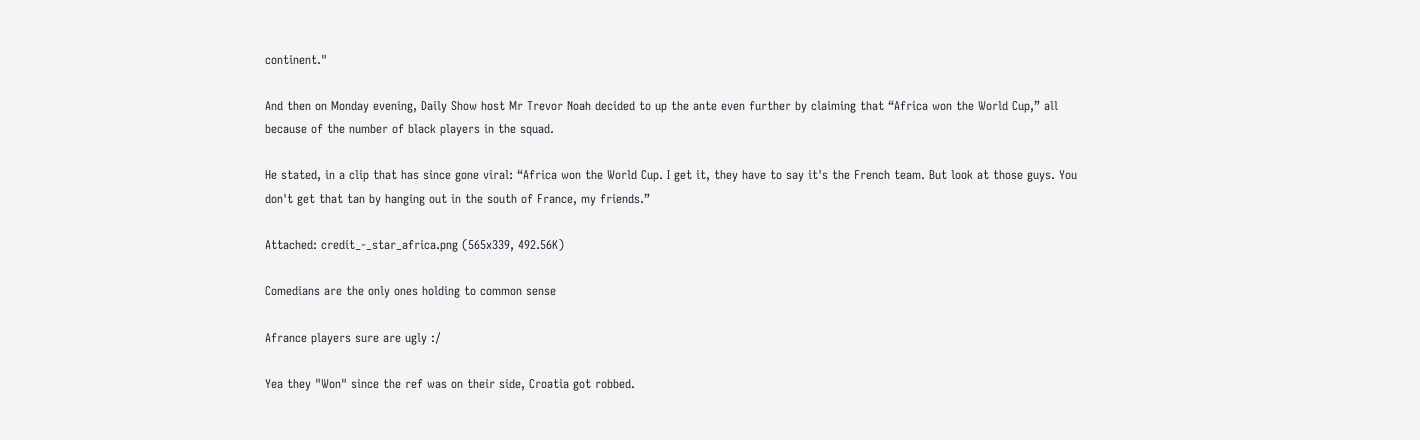continent."

And then on Monday evening, Daily Show host Mr Trevor Noah decided to up the ante even further by claiming that “Africa won the World Cup,” all because of the number of black players in the squad.

He stated, in a clip that has since gone viral: “Africa won the World Cup. I get it, they have to say it's the French team. But look at those guys. You don't get that tan by hanging out in the south of France, my friends.”

Attached: credit_-_star_africa.png (565x339, 492.56K)

Comedians are the only ones holding to common sense

Afrance players sure are ugly :/

Yea they "Won" since the ref was on their side, Croatia got robbed.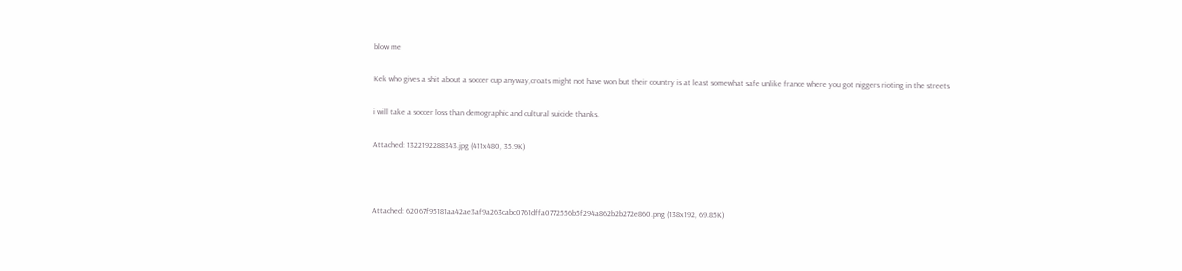blow me

Kek who gives a shit about a soccer cup anyway,croats might not have won but their country is at least somewhat safe unlike france where you got niggers rioting in the streets

i will take a soccer loss than demographic and cultural suicide thanks.

Attached: 1322192288343.jpg (411x480, 35.9K)



Attached: 62067f95181aa42ae3af9a263cabc0761dffa0772556b5f294a862b2b272e860.png (138x192, 69.85K)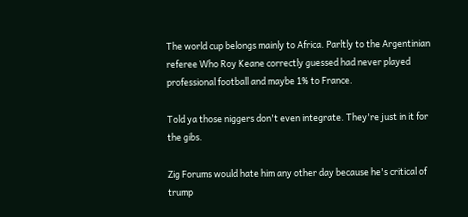The world cup belongs mainly to Africa. Parltly to the Argentinian referee Who Roy Keane correctly guessed had never played professional football and maybe 1% to France.

Told ya those niggers don't even integrate. They're just in it for the gibs.

Zig Forums would hate him any other day because he's critical of trump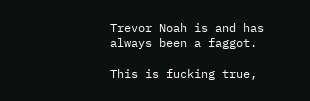Trevor Noah is and has always been a faggot.

This is fucking true,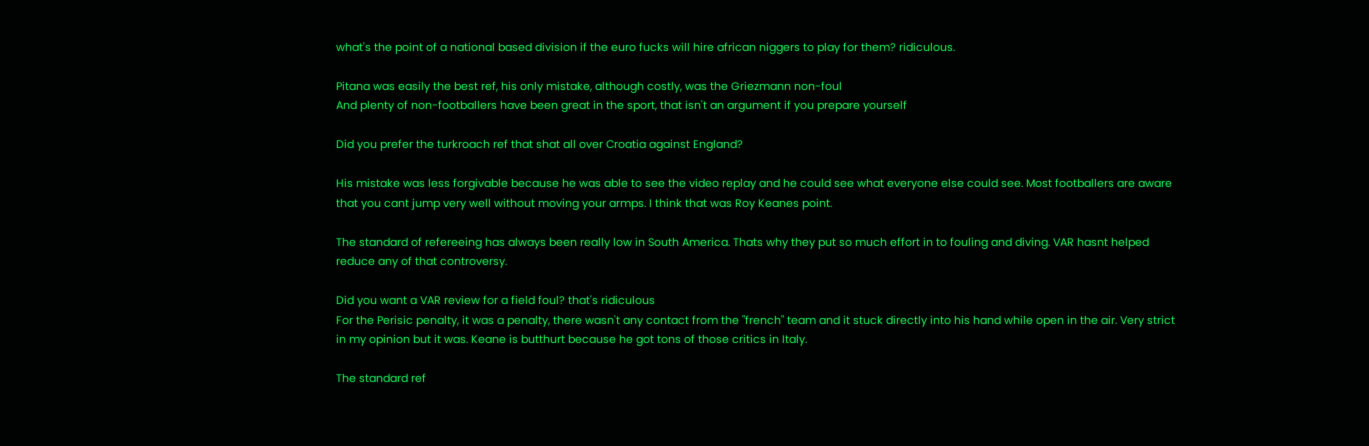what's the point of a national based division if the euro fucks will hire african niggers to play for them? ridiculous.

Pitana was easily the best ref, his only mistake, although costly, was the Griezmann non-foul
And plenty of non-footballers have been great in the sport, that isn't an argument if you prepare yourself

Did you prefer the turkroach ref that shat all over Croatia against England?

His mistake was less forgivable because he was able to see the video replay and he could see what everyone else could see. Most footballers are aware that you cant jump very well without moving your armps. I think that was Roy Keanes point.

The standard of refereeing has always been really low in South America. Thats why they put so much effort in to fouling and diving. VAR hasnt helped reduce any of that controversy.

Did you want a VAR review for a field foul? that's ridiculous
For the Perisic penalty, it was a penalty, there wasn't any contact from the "french" team and it stuck directly into his hand while open in the air. Very strict in my opinion but it was. Keane is butthurt because he got tons of those critics in Italy.

The standard ref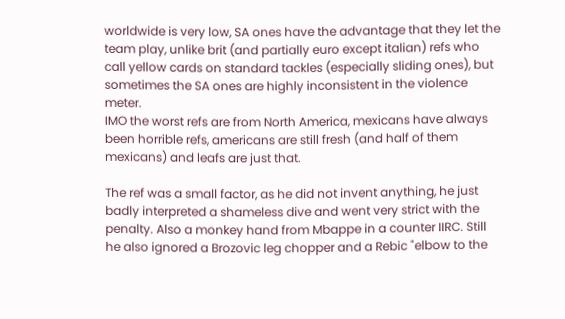worldwide is very low, SA ones have the advantage that they let the team play, unlike brit (and partially euro except italian) refs who call yellow cards on standard tackles (especially sliding ones), but sometimes the SA ones are highly inconsistent in the violence meter.
IMO the worst refs are from North America, mexicans have always been horrible refs, americans are still fresh (and half of them mexicans) and leafs are just that.

The ref was a small factor, as he did not invent anything, he just badly interpreted a shameless dive and went very strict with the penalty. Also a monkey hand from Mbappe in a counter IIRC. Still he also ignored a Brozovic leg chopper and a Rebic "elbow to the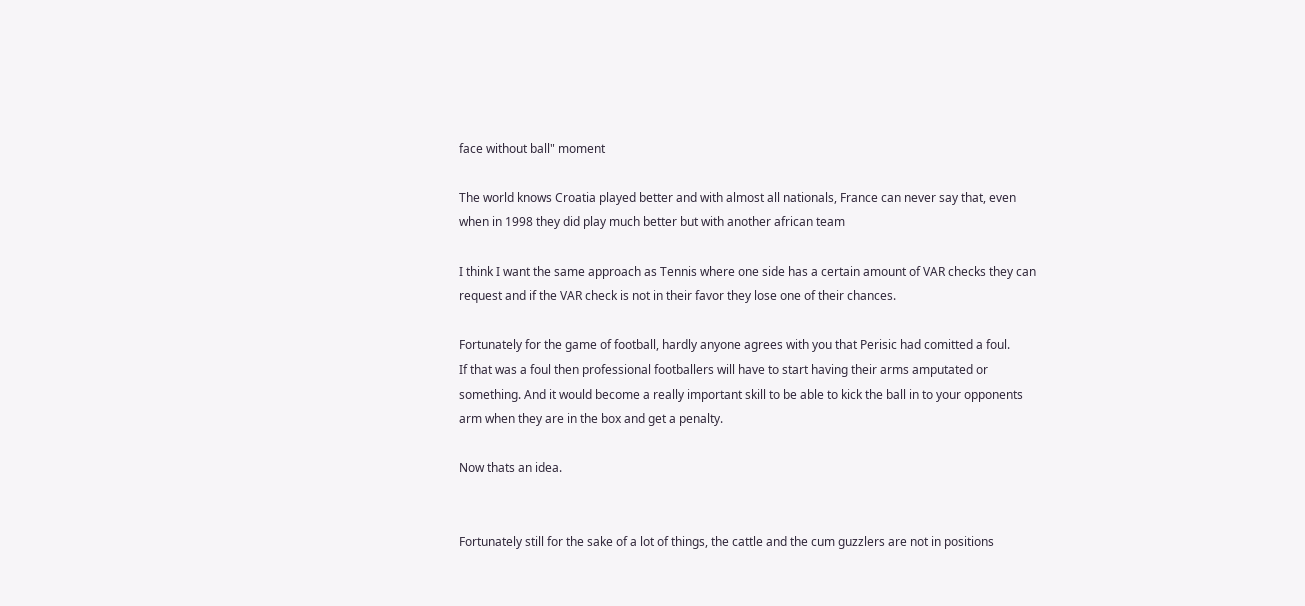face without ball" moment

The world knows Croatia played better and with almost all nationals, France can never say that, even when in 1998 they did play much better but with another african team

I think I want the same approach as Tennis where one side has a certain amount of VAR checks they can request and if the VAR check is not in their favor they lose one of their chances.

Fortunately for the game of football, hardly anyone agrees with you that Perisic had comitted a foul.
If that was a foul then professional footballers will have to start having their arms amputated or something. And it would become a really important skill to be able to kick the ball in to your opponents arm when they are in the box and get a penalty.

Now thats an idea.


Fortunately still for the sake of a lot of things, the cattle and the cum guzzlers are not in positions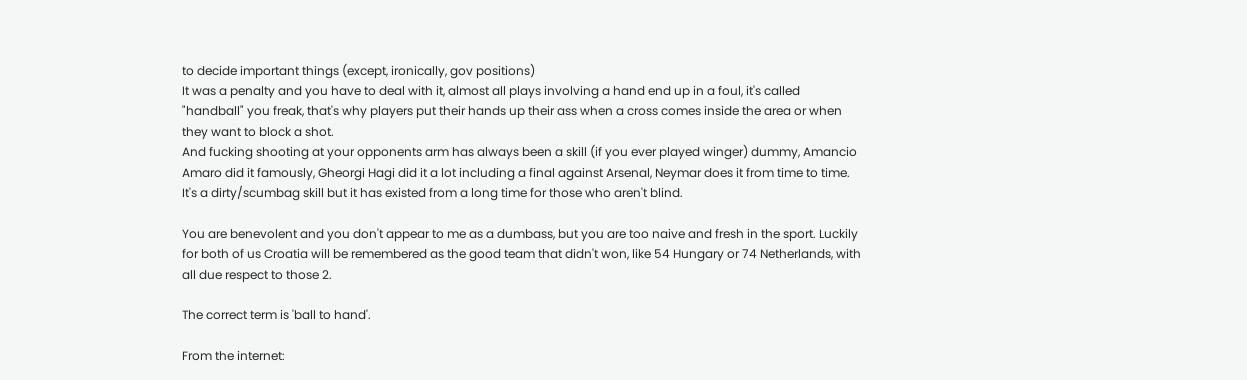to decide important things (except, ironically, gov positions)
It was a penalty and you have to deal with it, almost all plays involving a hand end up in a foul, it's called "handball" you freak, that's why players put their hands up their ass when a cross comes inside the area or when they want to block a shot.
And fucking shooting at your opponents arm has always been a skill (if you ever played winger) dummy, Amancio Amaro did it famously, Gheorgi Hagi did it a lot including a final against Arsenal, Neymar does it from time to time. It's a dirty/scumbag skill but it has existed from a long time for those who aren't blind.

You are benevolent and you don't appear to me as a dumbass, but you are too naive and fresh in the sport. Luckily for both of us Croatia will be remembered as the good team that didn't won, like 54 Hungary or 74 Netherlands, with all due respect to those 2.

The correct term is 'ball to hand'.

From the internet: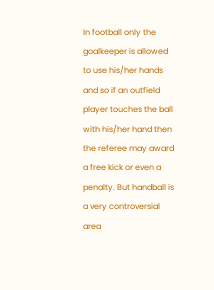In football only the goalkeeper is allowed to use his/her hands and so if an outfield player touches the ball with his/her hand then the referee may award a free kick or even a penalty. But handball is a very controversial area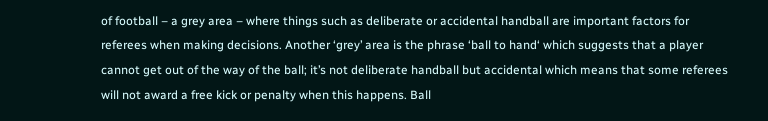of football – a grey area – where things such as deliberate or accidental handball are important factors for referees when making decisions. Another ‘grey’ area is the phrase ‘ball to hand‘ which suggests that a player cannot get out of the way of the ball; it’s not deliberate handball but accidental which means that some referees will not award a free kick or penalty when this happens. Ball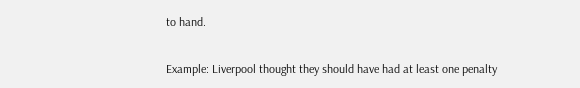to hand.

Example: Liverpool thought they should have had at least one penalty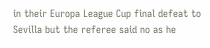in their Europa League Cup final defeat to Sevilla but the referee said no as he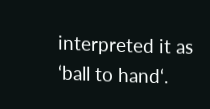interpreted it as ‘ball to hand‘.